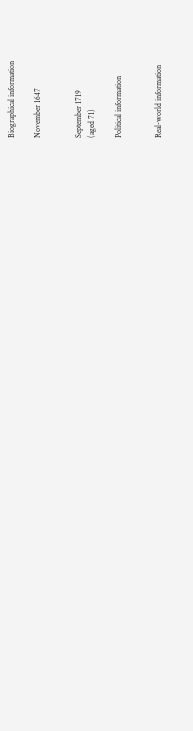Biographical information

November 1647


September 1719
(aged 71)

Political information


Real-world information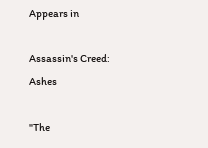Appears in

Assassin's Creed: Ashes

"The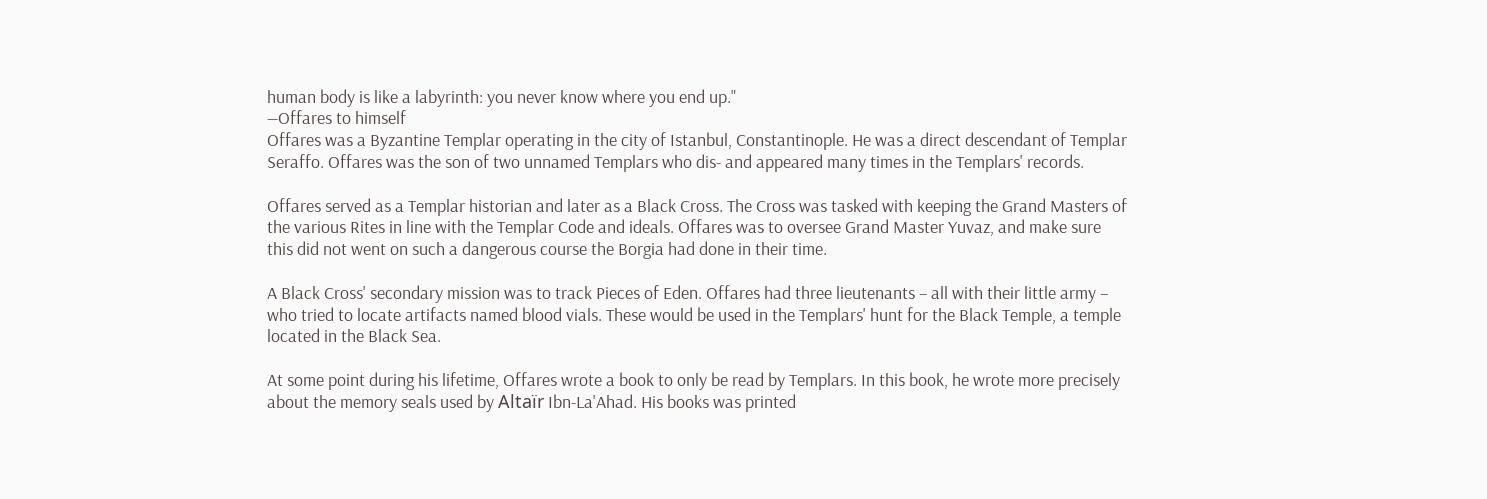human body is like a labyrinth: you never know where you end up."
―Offares to himself
Offares was a Byzantine Templar operating in the city of Istanbul, Constantinople. He was a direct descendant of Templar Seraffo. Offares was the son of two unnamed Templars who dis- and appeared many times in the Templars' records.

Offares served as a Templar historian and later as a Black Cross. The Cross was tasked with keeping the Grand Masters of the various Rites in line with the Templar Code and ideals. Offares was to oversee Grand Master Yuvaz, and make sure this did not went on such a dangerous course the Borgia had done in their time.

A Black Cross' secondary mission was to track Pieces of Eden. Offares had three lieutenants – all with their little army – who tried to locate artifacts named blood vials. These would be used in the Templars' hunt for the Black Temple, a temple located in the Black Sea.

At some point during his lifetime, Offares wrote a book to only be read by Templars. In this book, he wrote more precisely about the memory seals used by Altaïr Ibn-La'Ahad. His books was printed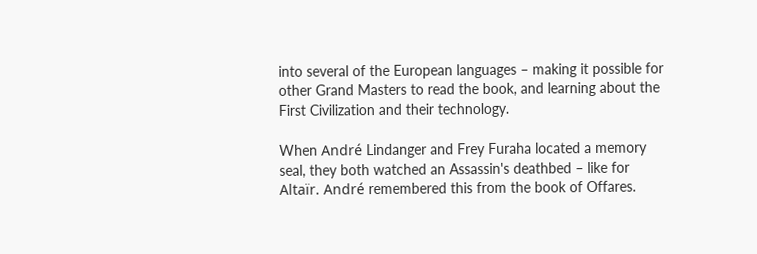into several of the European languages – making it possible for other Grand Masters to read the book, and learning about the First Civilization and their technology.

When André Lindanger and Frey Furaha located a memory seal, they both watched an Assassin's deathbed – like for Altaïr. André remembered this from the book of Offares.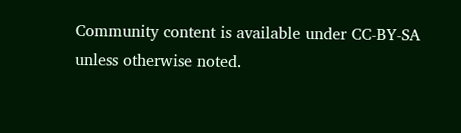Community content is available under CC-BY-SA unless otherwise noted.